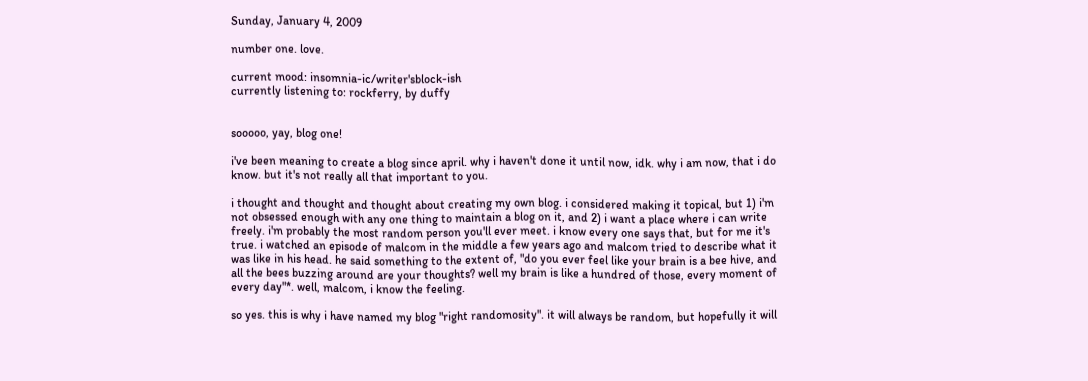Sunday, January 4, 2009

number one. love.

current mood: insomnia-ic/writer'sblock-ish
currently listening to: rockferry, by duffy


sooooo, yay, blog one!

i've been meaning to create a blog since april. why i haven't done it until now, idk. why i am now, that i do know. but it's not really all that important to you.

i thought and thought and thought about creating my own blog. i considered making it topical, but 1) i'm not obsessed enough with any one thing to maintain a blog on it, and 2) i want a place where i can write freely. i'm probably the most random person you'll ever meet. i know every one says that, but for me it's true. i watched an episode of malcom in the middle a few years ago and malcom tried to describe what it was like in his head. he said something to the extent of, "do you ever feel like your brain is a bee hive, and all the bees buzzing around are your thoughts? well my brain is like a hundred of those, every moment of every day"*. well, malcom, i know the feeling.

so yes. this is why i have named my blog "right randomosity". it will always be random, but hopefully it will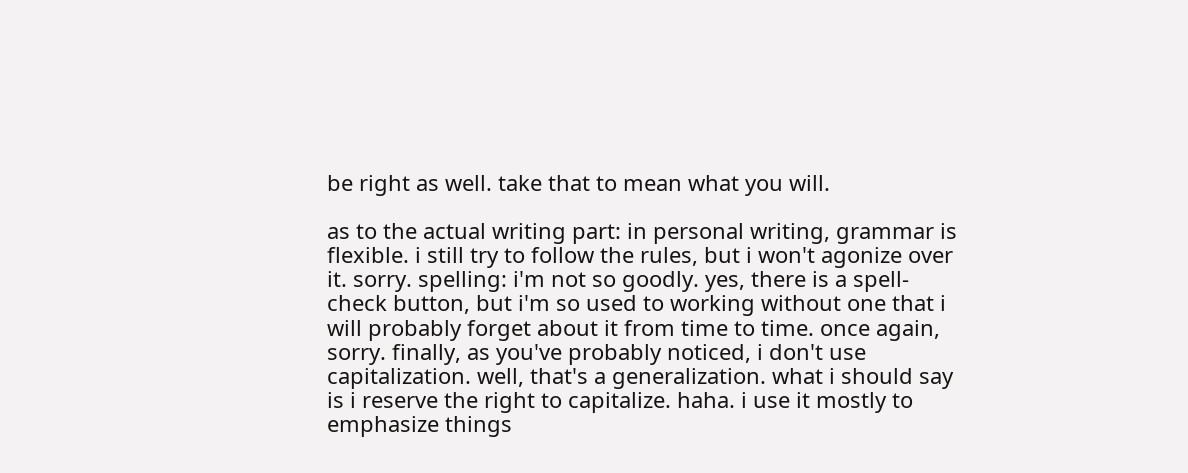be right as well. take that to mean what you will.

as to the actual writing part: in personal writing, grammar is flexible. i still try to follow the rules, but i won't agonize over it. sorry. spelling: i'm not so goodly. yes, there is a spell-check button, but i'm so used to working without one that i will probably forget about it from time to time. once again, sorry. finally, as you've probably noticed, i don't use capitalization. well, that's a generalization. what i should say is i reserve the right to capitalize. haha. i use it mostly to emphasize things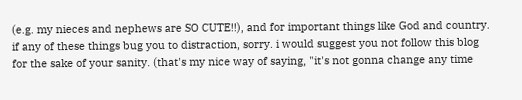(e.g. my nieces and nephews are SO CUTE!!), and for important things like God and country. if any of these things bug you to distraction, sorry. i would suggest you not follow this blog for the sake of your sanity. (that's my nice way of saying, "it's not gonna change any time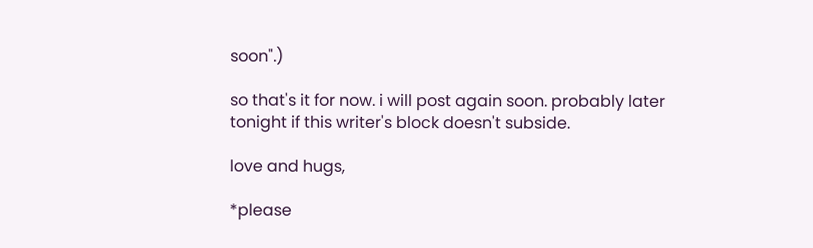soon".)

so that's it for now. i will post again soon. probably later tonight if this writer's block doesn't subside.

love and hugs,

*please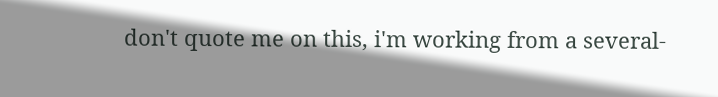don't quote me on this, i'm working from a several-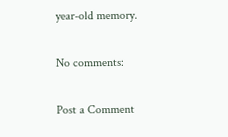year-old memory.

No comments:

Post a Comment